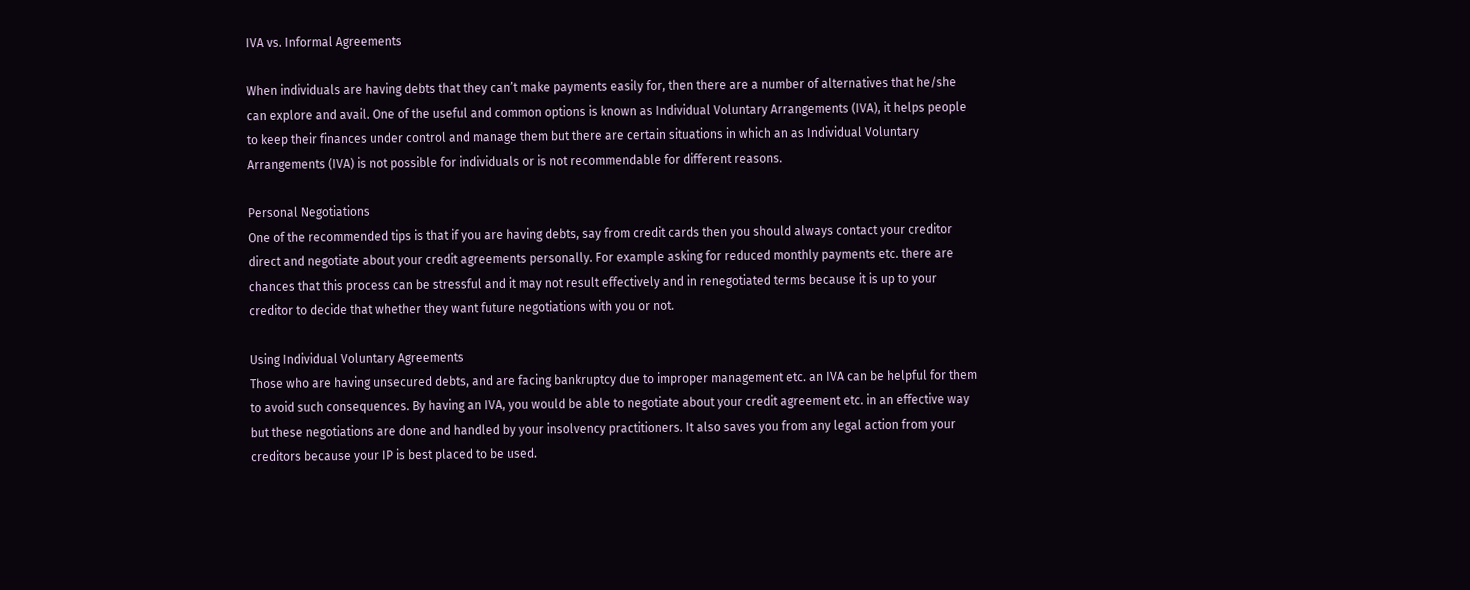IVA vs. Informal Agreements

When individuals are having debts that they can’t make payments easily for, then there are a number of alternatives that he/she can explore and avail. One of the useful and common options is known as Individual Voluntary Arrangements (IVA), it helps people to keep their finances under control and manage them but there are certain situations in which an as Individual Voluntary Arrangements (IVA) is not possible for individuals or is not recommendable for different reasons.

Personal Negotiations
One of the recommended tips is that if you are having debts, say from credit cards then you should always contact your creditor direct and negotiate about your credit agreements personally. For example asking for reduced monthly payments etc. there are chances that this process can be stressful and it may not result effectively and in renegotiated terms because it is up to your creditor to decide that whether they want future negotiations with you or not.

Using Individual Voluntary Agreements
Those who are having unsecured debts, and are facing bankruptcy due to improper management etc. an IVA can be helpful for them to avoid such consequences. By having an IVA, you would be able to negotiate about your credit agreement etc. in an effective way but these negotiations are done and handled by your insolvency practitioners. It also saves you from any legal action from your creditors because your IP is best placed to be used.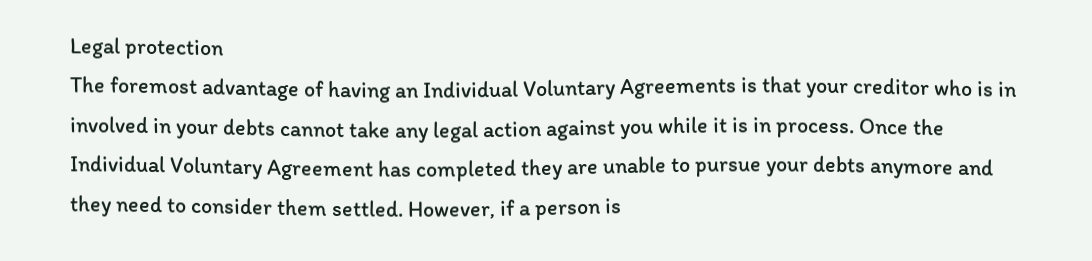Legal protection
The foremost advantage of having an Individual Voluntary Agreements is that your creditor who is in involved in your debts cannot take any legal action against you while it is in process. Once the Individual Voluntary Agreement has completed they are unable to pursue your debts anymore and they need to consider them settled. However, if a person is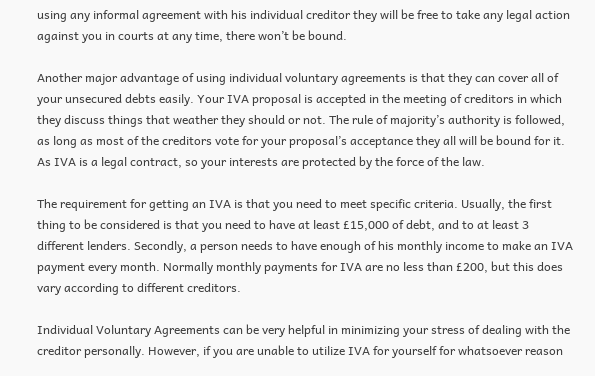using any informal agreement with his individual creditor they will be free to take any legal action against you in courts at any time, there won’t be bound.

Another major advantage of using individual voluntary agreements is that they can cover all of your unsecured debts easily. Your IVA proposal is accepted in the meeting of creditors in which they discuss things that weather they should or not. The rule of majority’s authority is followed, as long as most of the creditors vote for your proposal’s acceptance they all will be bound for it. As IVA is a legal contract, so your interests are protected by the force of the law.

The requirement for getting an IVA is that you need to meet specific criteria. Usually, the first thing to be considered is that you need to have at least £15,000 of debt, and to at least 3 different lenders. Secondly, a person needs to have enough of his monthly income to make an IVA payment every month. Normally monthly payments for IVA are no less than £200, but this does vary according to different creditors.

Individual Voluntary Agreements can be very helpful in minimizing your stress of dealing with the creditor personally. However, if you are unable to utilize IVA for yourself for whatsoever reason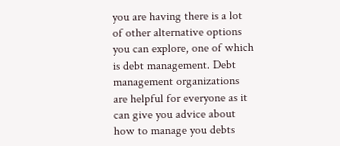you are having there is a lot of other alternative options you can explore, one of which is debt management. Debt management organizations are helpful for everyone as it can give you advice about how to manage you debts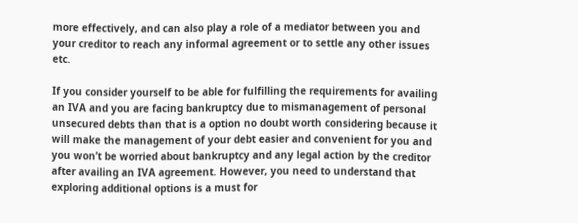more effectively, and can also play a role of a mediator between you and your creditor to reach any informal agreement or to settle any other issues etc.

If you consider yourself to be able for fulfilling the requirements for availing an IVA and you are facing bankruptcy due to mismanagement of personal unsecured debts than that is a option no doubt worth considering because it will make the management of your debt easier and convenient for you and you won’t be worried about bankruptcy and any legal action by the creditor after availing an IVA agreement. However, you need to understand that exploring additional options is a must for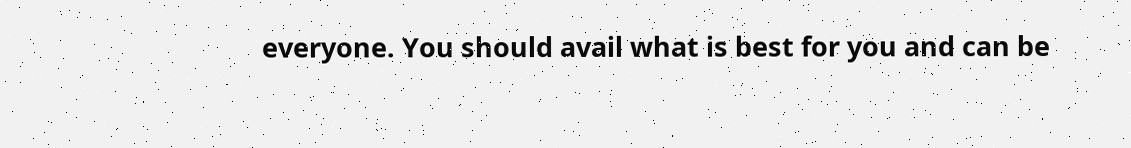everyone. You should avail what is best for you and can be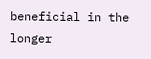beneficial in the longer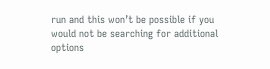run and this won’t be possible if you would not be searching for additional options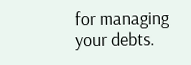for managing your debts.